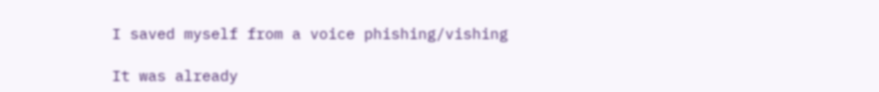I saved myself from a voice phishing/vishing

It was already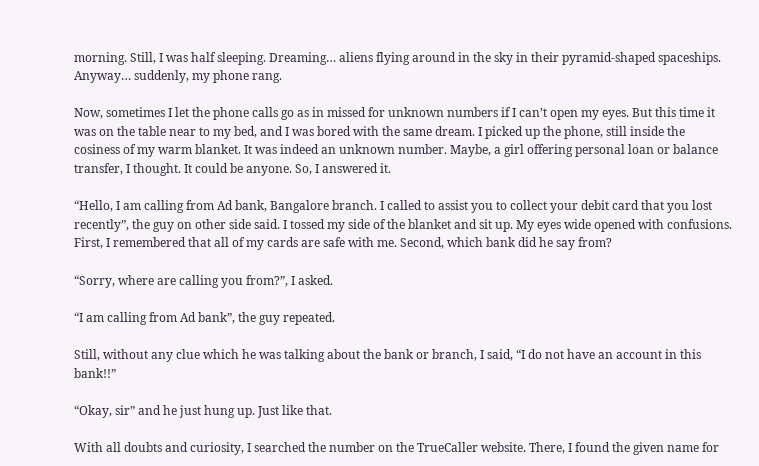morning. Still, I was half sleeping. Dreaming… aliens flying around in the sky in their pyramid-shaped spaceships. Anyway… suddenly, my phone rang.

Now, sometimes I let the phone calls go as in missed for unknown numbers if I can’t open my eyes. But this time it was on the table near to my bed, and I was bored with the same dream. I picked up the phone, still inside the cosiness of my warm blanket. It was indeed an unknown number. Maybe, a girl offering personal loan or balance transfer, I thought. It could be anyone. So, I answered it.

“Hello, I am calling from Ad bank, Bangalore branch. I called to assist you to collect your debit card that you lost recently”, the guy on other side said. I tossed my side of the blanket and sit up. My eyes wide opened with confusions. First, I remembered that all of my cards are safe with me. Second, which bank did he say from?

“Sorry, where are calling you from?”, I asked.

“I am calling from Ad bank”, the guy repeated.

Still, without any clue which he was talking about the bank or branch, I said, “I do not have an account in this bank!!”

“Okay, sir” and he just hung up. Just like that.

With all doubts and curiosity, I searched the number on the TrueCaller website. There, I found the given name for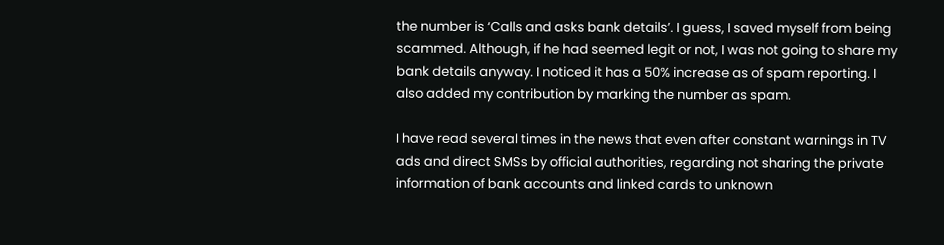the number is ‘Calls and asks bank details’. I guess, I saved myself from being scammed. Although, if he had seemed legit or not, I was not going to share my bank details anyway. I noticed it has a 50% increase as of spam reporting. I also added my contribution by marking the number as spam.

I have read several times in the news that even after constant warnings in TV ads and direct SMSs by official authorities, regarding not sharing the private information of bank accounts and linked cards to unknown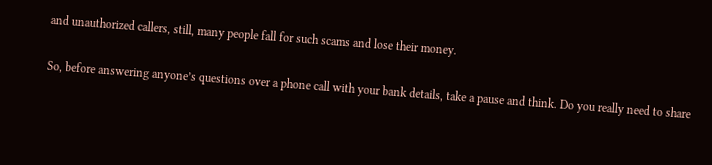and unauthorized callers, still, many people fall for such scams and lose their money.

So, before answering anyone’s questions over a phone call with your bank details, take a pause and think. Do you really need to share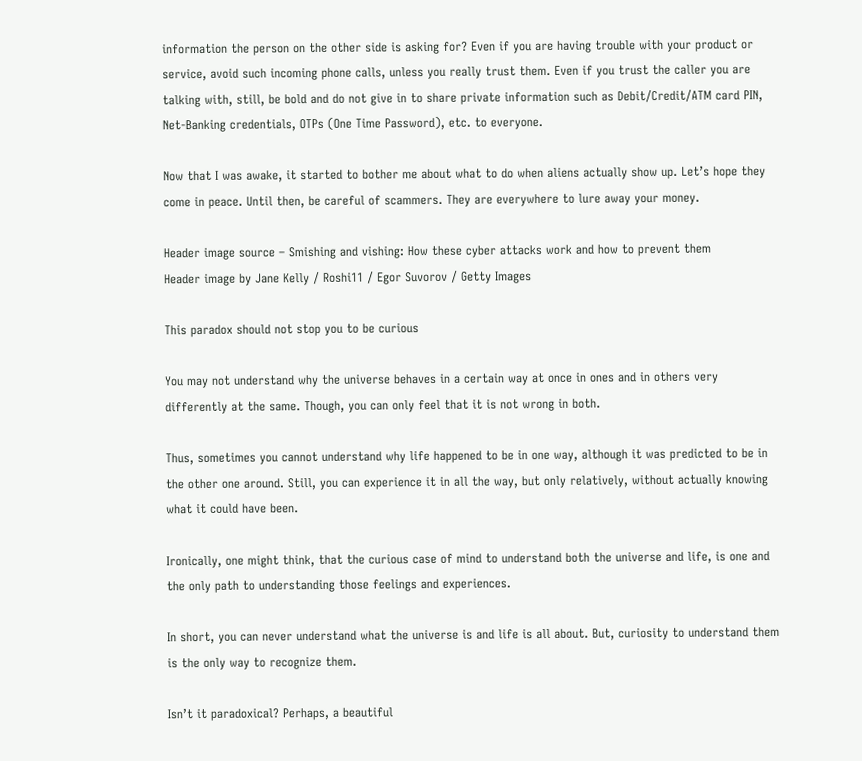information the person on the other side is asking for? Even if you are having trouble with your product or service, avoid such incoming phone calls, unless you really trust them. Even if you trust the caller you are talking with, still, be bold and do not give in to share private information such as Debit/Credit/ATM card PIN, Net-Banking credentials, OTPs (One Time Password), etc. to everyone.

Now that I was awake, it started to bother me about what to do when aliens actually show up. Let’s hope they come in peace. Until then, be careful of scammers. They are everywhere to lure away your money.

Header image source – Smishing and vishing: How these cyber attacks work and how to prevent them
Header image by Jane Kelly / Roshi11 / Egor Suvorov / Getty Images

This paradox should not stop you to be curious

You may not understand why the universe behaves in a certain way at once in ones and in others very differently at the same. Though, you can only feel that it is not wrong in both.

Thus, sometimes you cannot understand why life happened to be in one way, although it was predicted to be in the other one around. Still, you can experience it in all the way, but only relatively, without actually knowing what it could have been.

Ironically, one might think, that the curious case of mind to understand both the universe and life, is one and the only path to understanding those feelings and experiences.

In short, you can never understand what the universe is and life is all about. But, curiosity to understand them is the only way to recognize them.

Isn’t it paradoxical? Perhaps, a beautiful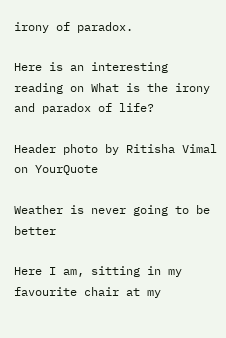irony of paradox.

Here is an interesting reading on What is the irony and paradox of life?

Header photo by Ritisha Vimal on YourQuote

Weather is never going to be better

Here I am, sitting in my favourite chair at my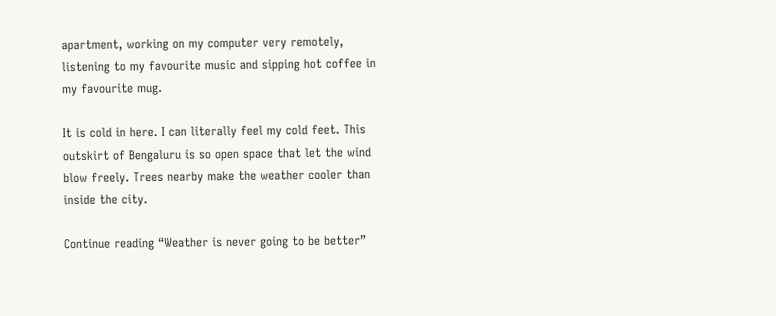apartment, working on my computer very remotely, listening to my favourite music and sipping hot coffee in my favourite mug.

It is cold in here. I can literally feel my cold feet. This outskirt of Bengaluru is so open space that let the wind blow freely. Trees nearby make the weather cooler than inside the city.

Continue reading “Weather is never going to be better”